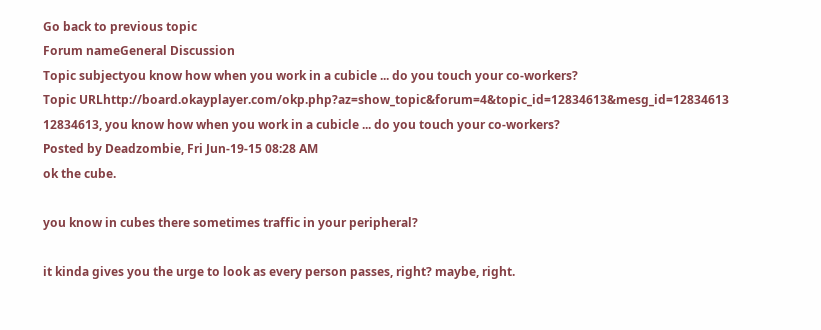Go back to previous topic
Forum nameGeneral Discussion
Topic subjectyou know how when you work in a cubicle ... do you touch your co-workers?
Topic URLhttp://board.okayplayer.com/okp.php?az=show_topic&forum=4&topic_id=12834613&mesg_id=12834613
12834613, you know how when you work in a cubicle ... do you touch your co-workers?
Posted by Deadzombie, Fri Jun-19-15 08:28 AM
ok the cube.

you know in cubes there sometimes traffic in your peripheral?

it kinda gives you the urge to look as every person passes, right? maybe, right.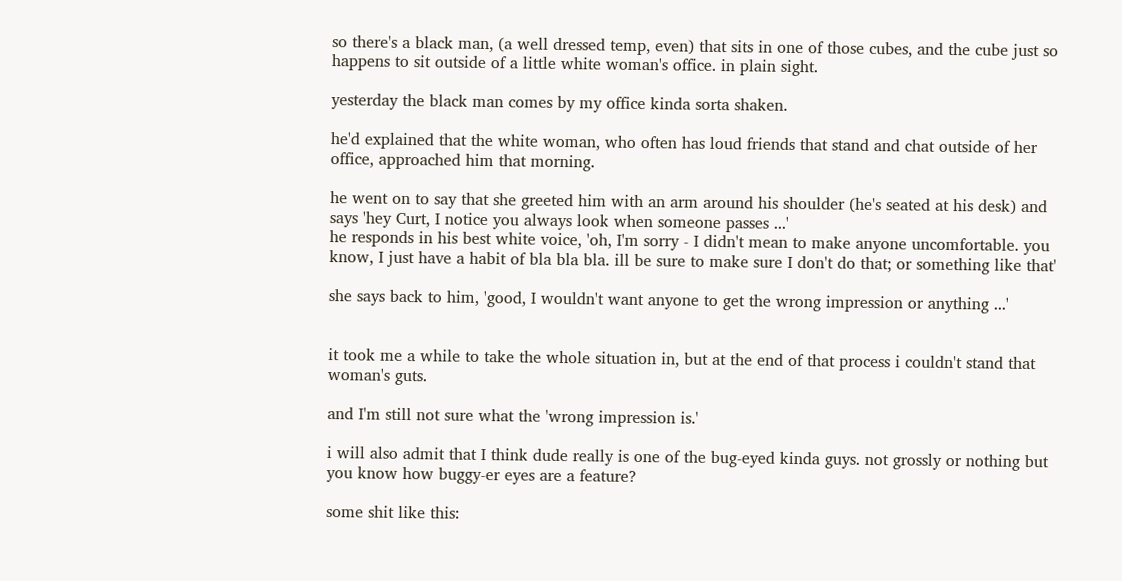so there's a black man, (a well dressed temp, even) that sits in one of those cubes, and the cube just so happens to sit outside of a little white woman's office. in plain sight.

yesterday the black man comes by my office kinda sorta shaken.

he'd explained that the white woman, who often has loud friends that stand and chat outside of her office, approached him that morning.

he went on to say that she greeted him with an arm around his shoulder (he's seated at his desk) and says 'hey Curt, I notice you always look when someone passes ...'
he responds in his best white voice, 'oh, I'm sorry - I didn't mean to make anyone uncomfortable. you know, I just have a habit of bla bla bla. ill be sure to make sure I don't do that; or something like that'

she says back to him, 'good, I wouldn't want anyone to get the wrong impression or anything ...'


it took me a while to take the whole situation in, but at the end of that process i couldn't stand that woman's guts.

and I'm still not sure what the 'wrong impression is.'

i will also admit that I think dude really is one of the bug-eyed kinda guys. not grossly or nothing but you know how buggy-er eyes are a feature?

some shit like this: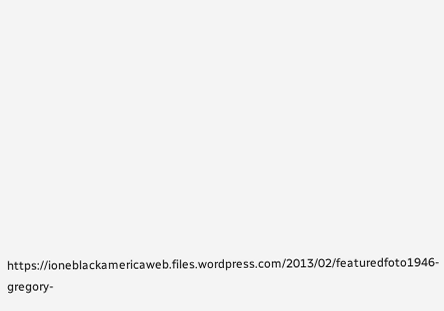https://ioneblackamericaweb.files.wordpress.com/2013/02/featuredfoto1946-gregory-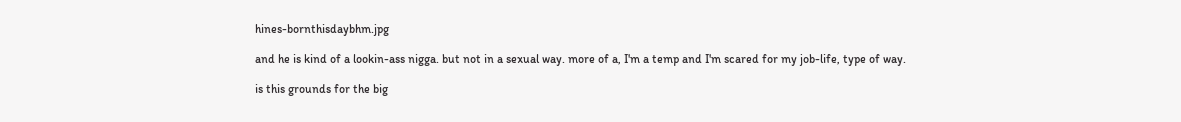hines-bornthisdaybhm.jpg

and he is kind of a lookin-ass nigga. but not in a sexual way. more of a, I'm a temp and I'm scared for my job-life, type of way.

is this grounds for the big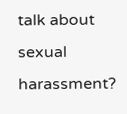talk about sexual harassment?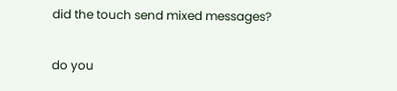did the touch send mixed messages?

do you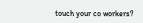touch your co workers?